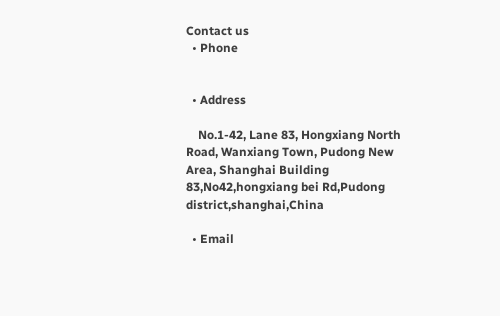Contact us
  • Phone


  • Address

    No.1-42, Lane 83, Hongxiang North Road, Wanxiang Town, Pudong New Area, Shanghai Building 83,No42,hongxiang bei Rd,Pudong district,shanghai,China

  • Email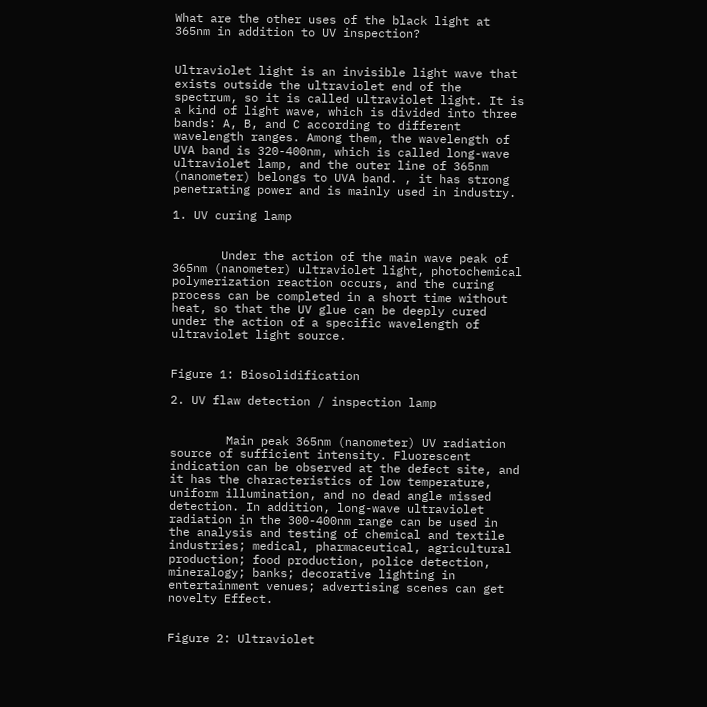What are the other uses of the black light at 365nm in addition to UV inspection?


Ultraviolet light is an invisible light wave that exists outside the ultraviolet end of the spectrum, so it is called ultraviolet light. It is a kind of light wave, which is divided into three bands: A, B, and C according to different wavelength ranges. Among them, the wavelength of UVA band is 320-400nm, which is called long-wave ultraviolet lamp, and the outer line of 365nm (nanometer) belongs to UVA band. , it has strong penetrating power and is mainly used in industry.

1. UV curing lamp


       Under the action of the main wave peak of 365nm (nanometer) ultraviolet light, photochemical polymerization reaction occurs, and the curing process can be completed in a short time without heat, so that the UV glue can be deeply cured under the action of a specific wavelength of ultraviolet light source.


Figure 1: Biosolidification

2. UV flaw detection / inspection lamp


        Main peak 365nm (nanometer) UV radiation source of sufficient intensity. Fluorescent indication can be observed at the defect site, and it has the characteristics of low temperature, uniform illumination, and no dead angle missed detection. In addition, long-wave ultraviolet radiation in the 300-400nm range can be used in the analysis and testing of chemical and textile industries; medical, pharmaceutical, agricultural production; food production, police detection, mineralogy; banks; decorative lighting in entertainment venues; advertising scenes can get novelty Effect.


Figure 2: Ultraviolet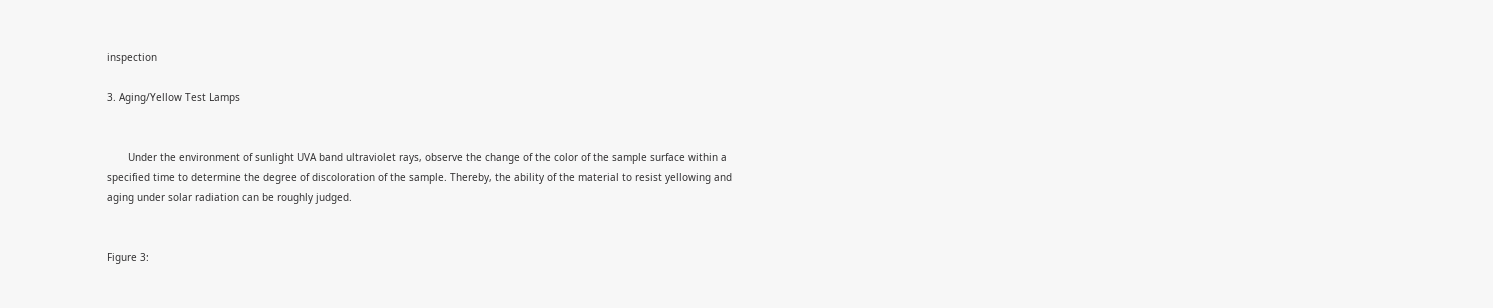inspection

3. Aging/Yellow Test Lamps


       Under the environment of sunlight UVA band ultraviolet rays, observe the change of the color of the sample surface within a specified time to determine the degree of discoloration of the sample. Thereby, the ability of the material to resist yellowing and aging under solar radiation can be roughly judged.


Figure 3: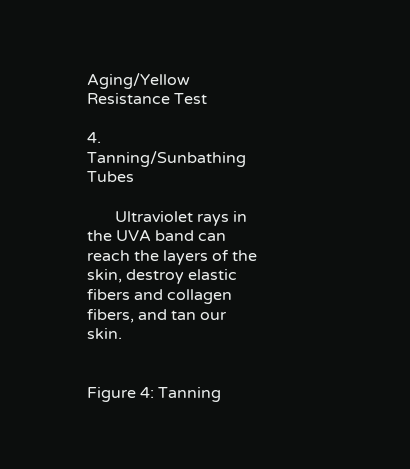Aging/Yellow Resistance Test

4. Tanning/Sunbathing Tubes

       Ultraviolet rays in the UVA band can reach the layers of the skin, destroy elastic fibers and collagen fibers, and tan our skin.


Figure 4: Tanning